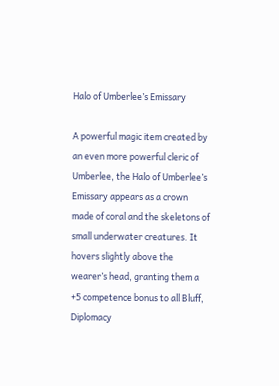Halo of Umberlee’s Emissary

A powerful magic item created by an even more powerful cleric of Umberlee, the Halo of Umberlee’s Emissary appears as a crown made of coral and the skeletons of small underwater creatures. It hovers slightly above the wearer’s head, granting them a +5 competence bonus to all Bluff, Diplomacy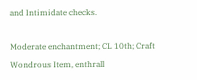and Intimidate checks.

Moderate enchantment; CL 10th; Craft Wondrous Item, enthrall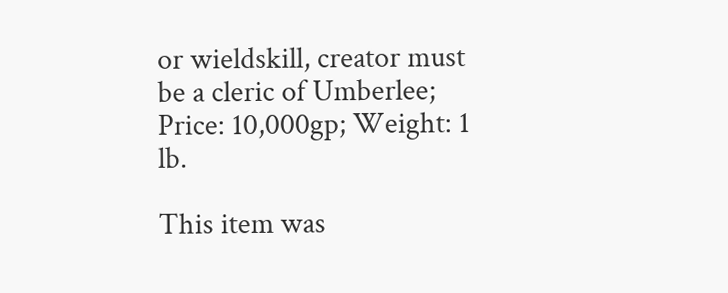or wieldskill, creator must be a cleric of Umberlee; Price: 10,000gp; Weight: 1 lb.

This item was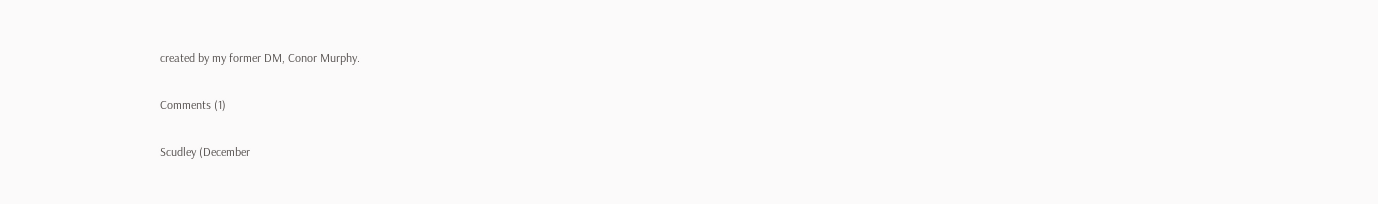created by my former DM, Conor Murphy.

Comments (1)

Scudley (December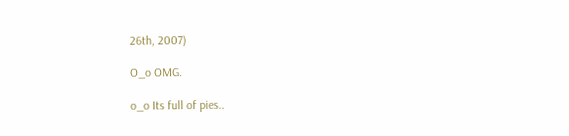26th, 2007)

O_o OMG.

o_o Its full of pies..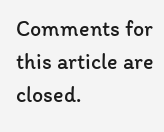Comments for this article are closed.